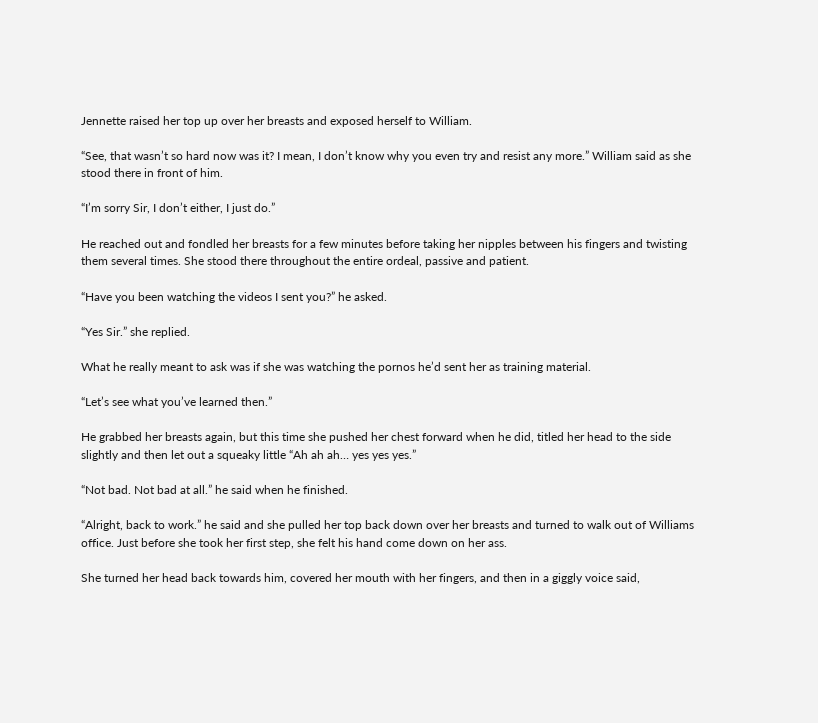Jennette raised her top up over her breasts and exposed herself to William.

“See, that wasn’t so hard now was it? I mean, I don’t know why you even try and resist any more.” William said as she stood there in front of him.

“I’m sorry Sir, I don’t either, I just do.”

He reached out and fondled her breasts for a few minutes before taking her nipples between his fingers and twisting them several times. She stood there throughout the entire ordeal, passive and patient.

“Have you been watching the videos I sent you?” he asked.

“Yes Sir.” she replied.

What he really meant to ask was if she was watching the pornos he’d sent her as training material.

“Let’s see what you’ve learned then.”

He grabbed her breasts again, but this time she pushed her chest forward when he did, titled her head to the side slightly and then let out a squeaky little “Ah ah ah… yes yes yes.”

“Not bad. Not bad at all.” he said when he finished.

“Alright, back to work.” he said and she pulled her top back down over her breasts and turned to walk out of Williams office. Just before she took her first step, she felt his hand come down on her ass.

She turned her head back towards him, covered her mouth with her fingers, and then in a giggly voice said,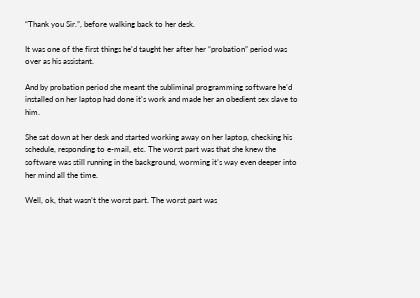“Thank you Sir.”, before walking back to her desk.

It was one of the first things he’d taught her after her “probation” period was over as his assistant.

And by probation period she meant the subliminal programming software he’d installed on her laptop had done it’s work and made her an obedient sex slave to him.

She sat down at her desk and started working away on her laptop, checking his schedule, responding to e-mail, etc. The worst part was that she knew the software was still running in the background, worming it’s way even deeper into her mind all the time.

Well, ok, that wasn’t the worst part. The worst part was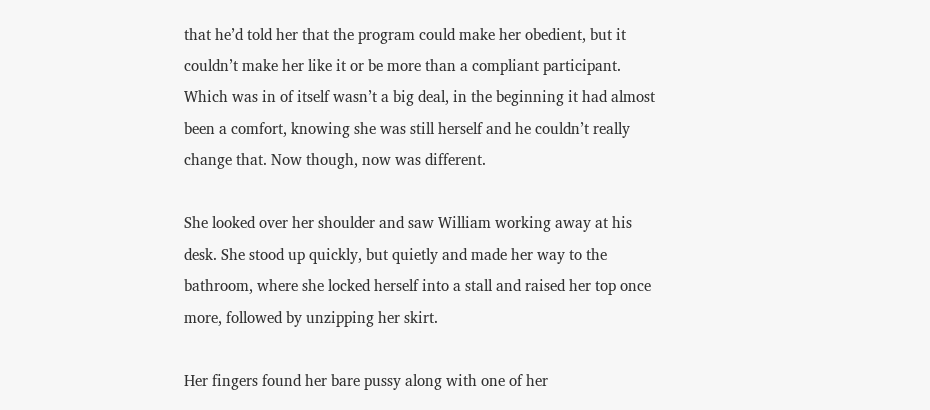that he’d told her that the program could make her obedient, but it couldn’t make her like it or be more than a compliant participant. Which was in of itself wasn’t a big deal, in the beginning it had almost been a comfort, knowing she was still herself and he couldn’t really change that. Now though, now was different.

She looked over her shoulder and saw William working away at his desk. She stood up quickly, but quietly and made her way to the bathroom, where she locked herself into a stall and raised her top once more, followed by unzipping her skirt.

Her fingers found her bare pussy along with one of her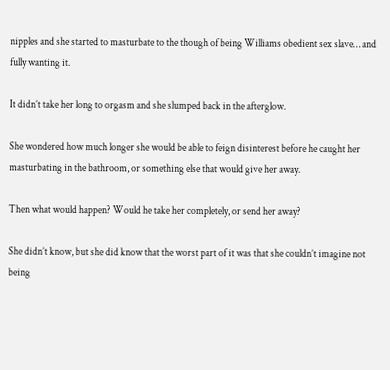nipples and she started to masturbate to the though of being Williams obedient sex slave… and fully wanting it.

It didn’t take her long to orgasm and she slumped back in the afterglow.

She wondered how much longer she would be able to feign disinterest before he caught her masturbating in the bathroom, or something else that would give her away.

Then what would happen? Would he take her completely, or send her away?

She didn’t know, but she did know that the worst part of it was that she couldn’t imagine not being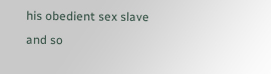his obedient sex slave and so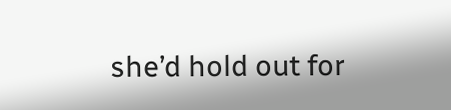she’d hold out for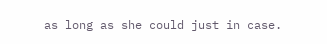as long as she could just in case.